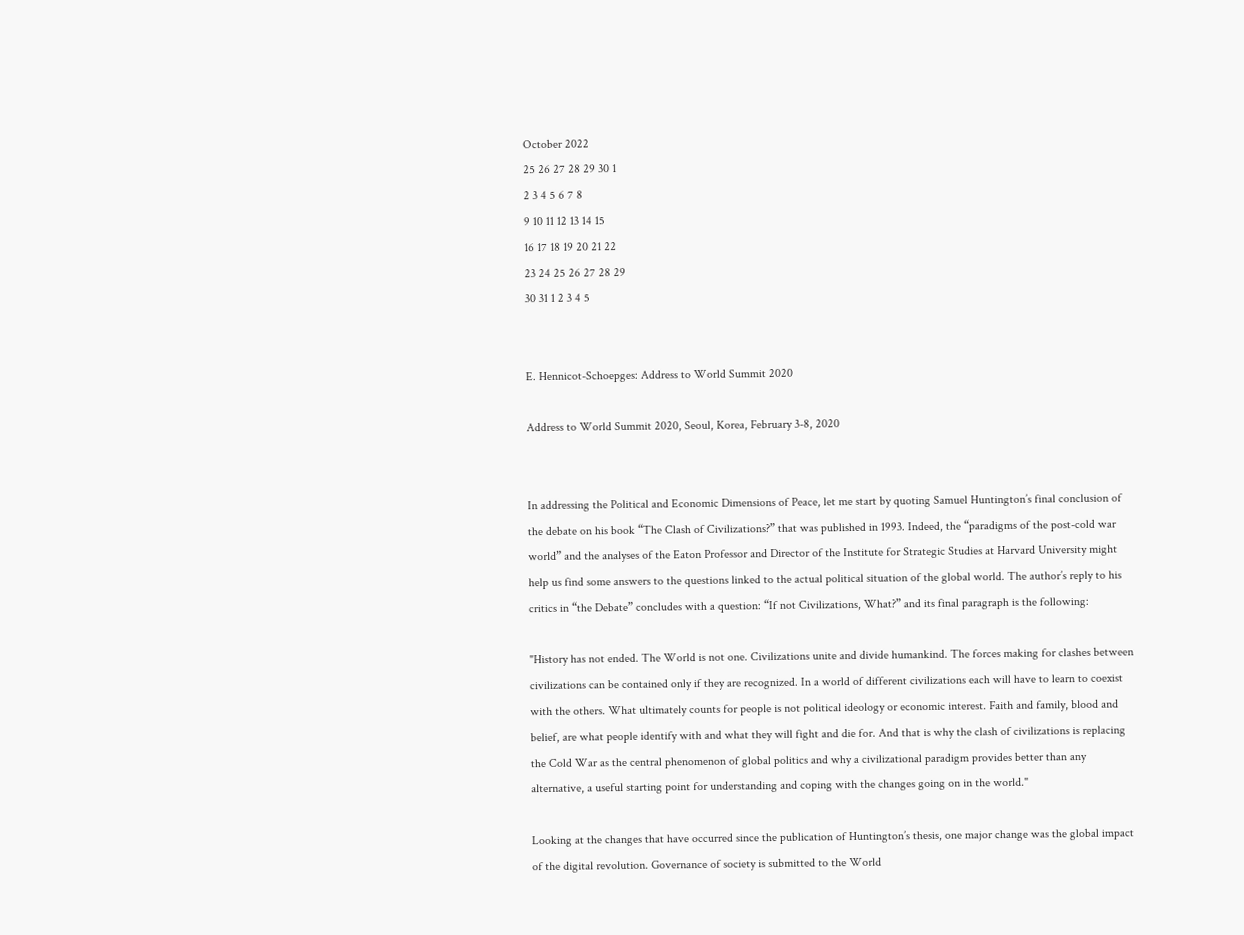October 2022
25 26 27 28 29 30 1
2 3 4 5 6 7 8
9 10 11 12 13 14 15
16 17 18 19 20 21 22
23 24 25 26 27 28 29
30 31 1 2 3 4 5


E. Hennicot-Schoepges: Address to World Summit 2020

Address to World Summit 2020, Seoul, Korea, February 3-8, 2020


In addressing the Political and Economic Dimensions of Peace, let me start by quoting Samuel Huntington’s final conclusion of the debate on his book “The Clash of Civilizations?” that was published in 1993. Indeed, the “paradigms of the post-cold war world” and the analyses of the Eaton Professor and Director of the Institute for Strategic Studies at Harvard University might help us find some answers to the questions linked to the actual political situation of the global world. The author’s reply to his critics in “the Debate” concludes with a question: “If not Civilizations, What?” and its final paragraph is the following:

"History has not ended. The World is not one. Civilizations unite and divide humankind. The forces making for clashes between civilizations can be contained only if they are recognized. In a world of different civilizations each will have to learn to coexist with the others. What ultimately counts for people is not political ideology or economic interest. Faith and family, blood and belief, are what people identify with and what they will fight and die for. And that is why the clash of civilizations is replacing the Cold War as the central phenomenon of global politics and why a civilizational paradigm provides better than any alternative, a useful starting point for understanding and coping with the changes going on in the world."

Looking at the changes that have occurred since the publication of Huntington’s thesis, one major change was the global impact of the digital revolution. Governance of society is submitted to the World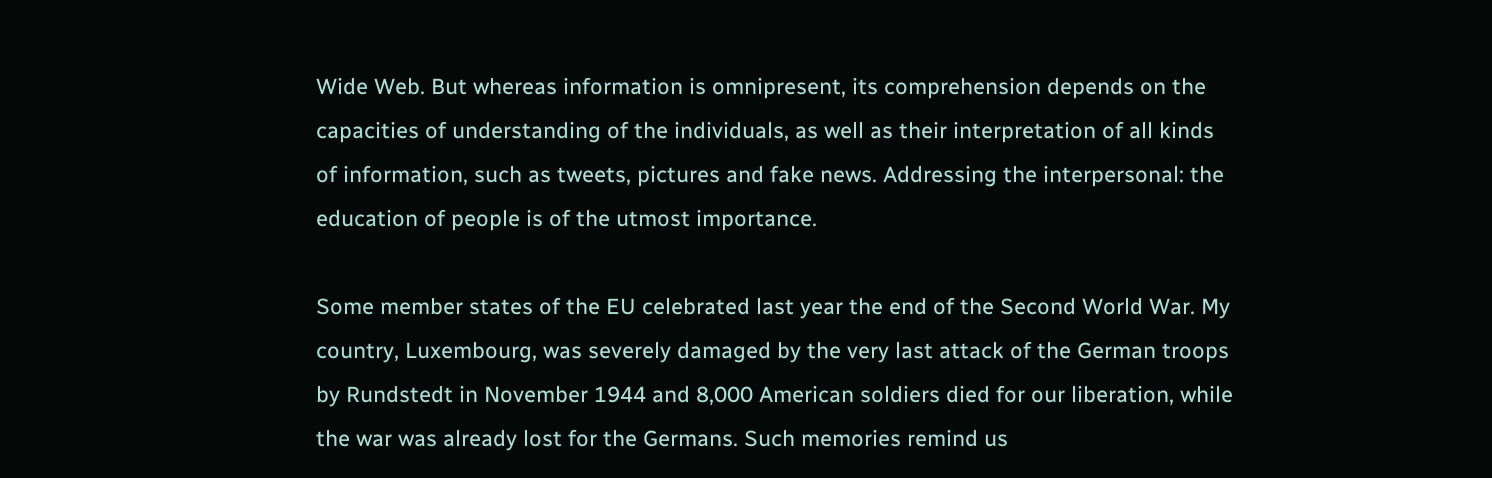Wide Web. But whereas information is omnipresent, its comprehension depends on the capacities of understanding of the individuals, as well as their interpretation of all kinds of information, such as tweets, pictures and fake news. Addressing the interpersonal: the education of people is of the utmost importance.

Some member states of the EU celebrated last year the end of the Second World War. My country, Luxembourg, was severely damaged by the very last attack of the German troops by Rundstedt in November 1944 and 8,000 American soldiers died for our liberation, while the war was already lost for the Germans. Such memories remind us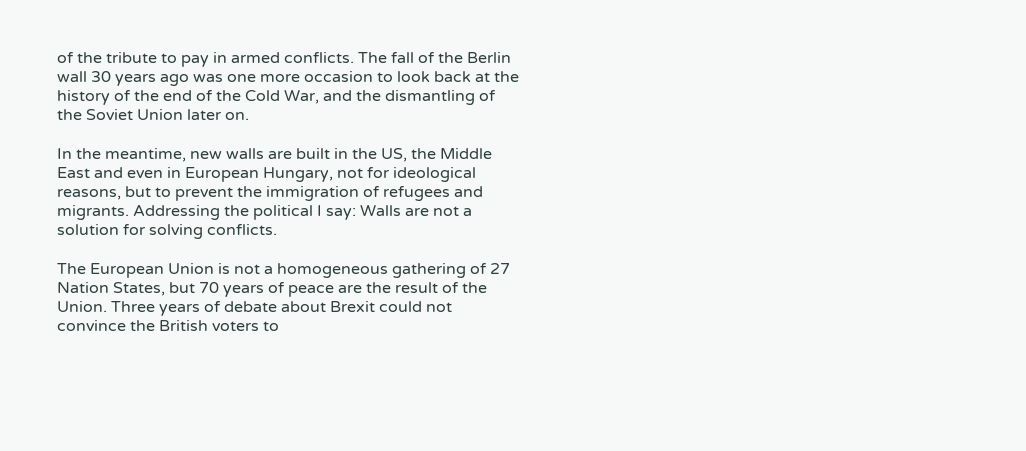of the tribute to pay in armed conflicts. The fall of the Berlin wall 30 years ago was one more occasion to look back at the history of the end of the Cold War, and the dismantling of the Soviet Union later on.

In the meantime, new walls are built in the US, the Middle East and even in European Hungary, not for ideological reasons, but to prevent the immigration of refugees and migrants. Addressing the political I say: Walls are not a solution for solving conflicts.

The European Union is not a homogeneous gathering of 27 Nation States, but 70 years of peace are the result of the Union. Three years of debate about Brexit could not convince the British voters to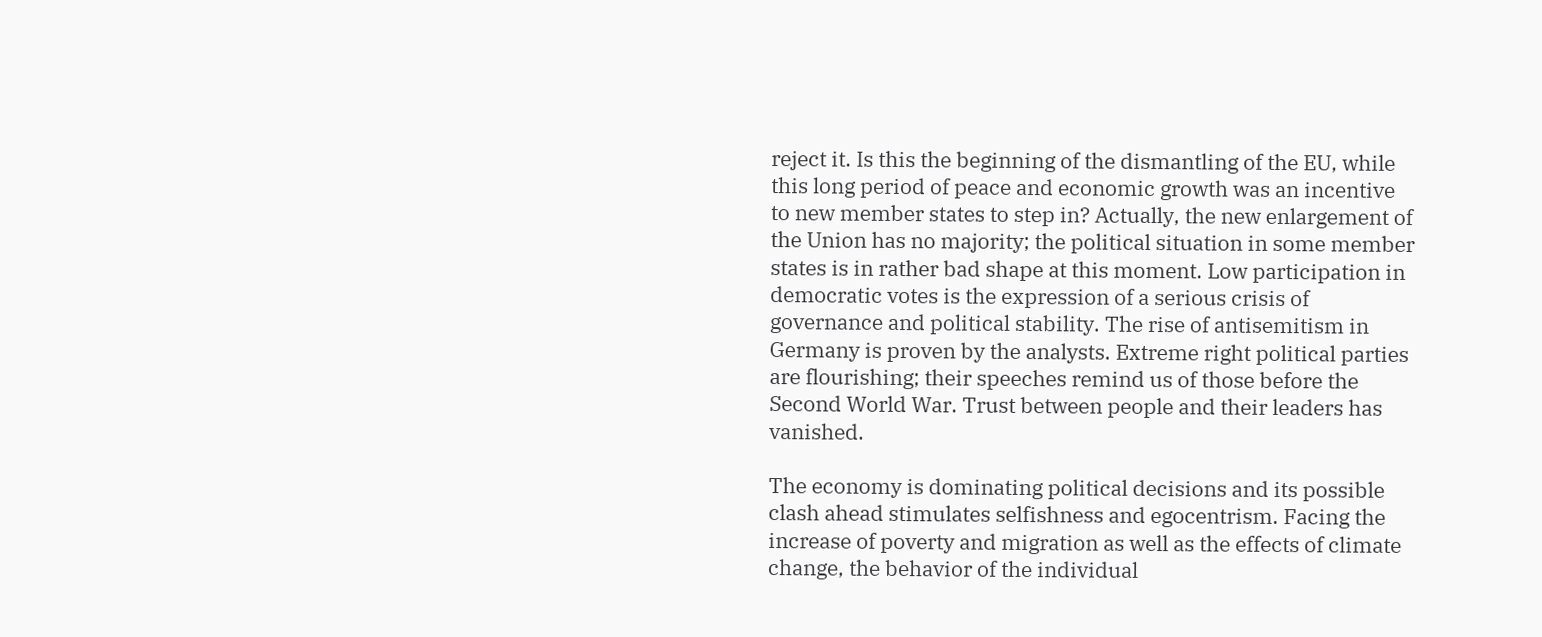reject it. Is this the beginning of the dismantling of the EU, while this long period of peace and economic growth was an incentive to new member states to step in? Actually, the new enlargement of the Union has no majority; the political situation in some member states is in rather bad shape at this moment. Low participation in democratic votes is the expression of a serious crisis of governance and political stability. The rise of antisemitism in Germany is proven by the analysts. Extreme right political parties are flourishing; their speeches remind us of those before the Second World War. Trust between people and their leaders has vanished.

The economy is dominating political decisions and its possible clash ahead stimulates selfishness and egocentrism. Facing the increase of poverty and migration as well as the effects of climate change, the behavior of the individual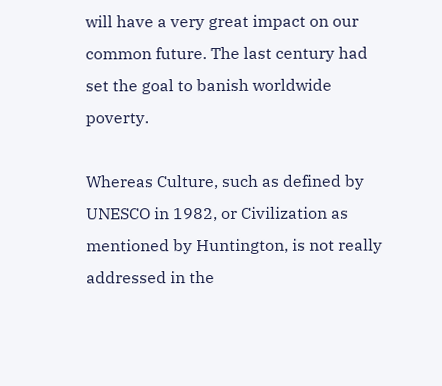will have a very great impact on our common future. The last century had set the goal to banish worldwide poverty.

Whereas Culture, such as defined by UNESCO in 1982, or Civilization as mentioned by Huntington, is not really addressed in the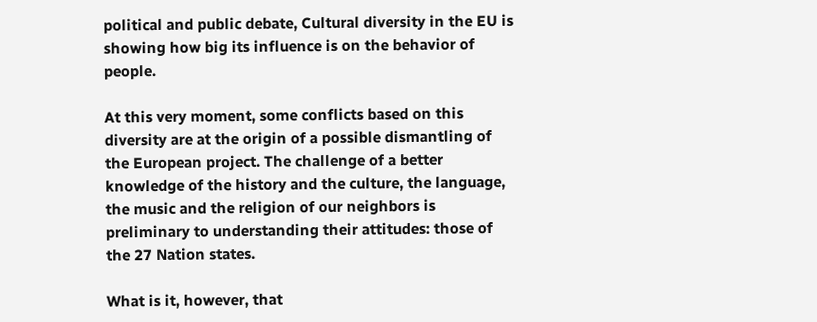political and public debate, Cultural diversity in the EU is showing how big its influence is on the behavior of people.

At this very moment, some conflicts based on this diversity are at the origin of a possible dismantling of the European project. The challenge of a better knowledge of the history and the culture, the language, the music and the religion of our neighbors is preliminary to understanding their attitudes: those of the 27 Nation states.

What is it, however, that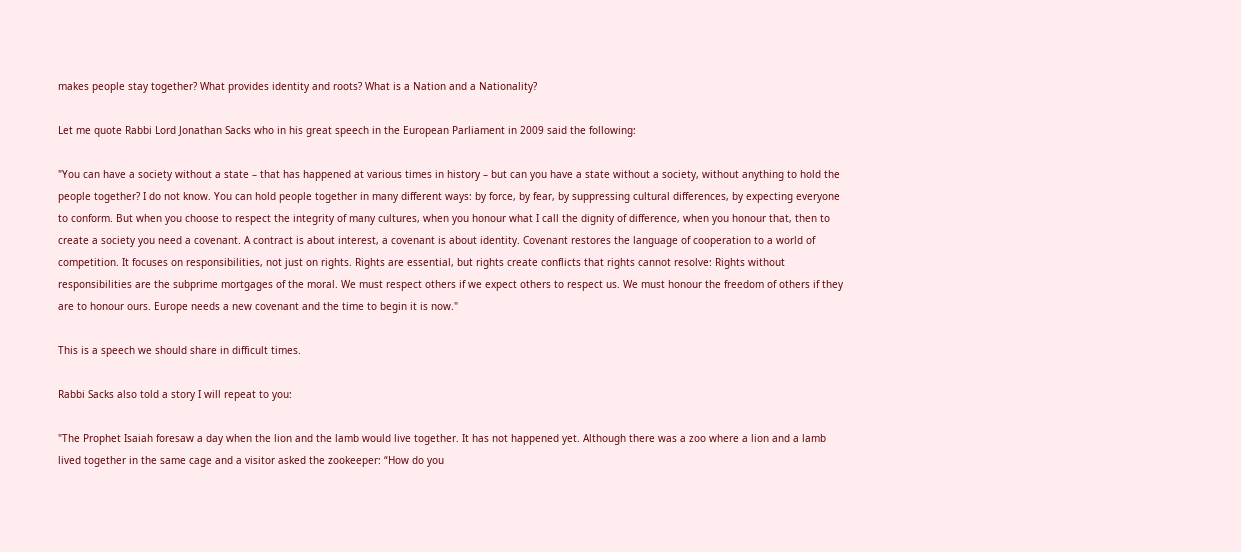makes people stay together? What provides identity and roots? What is a Nation and a Nationality?

Let me quote Rabbi Lord Jonathan Sacks who in his great speech in the European Parliament in 2009 said the following:

"You can have a society without a state – that has happened at various times in history – but can you have a state without a society, without anything to hold the people together? I do not know. You can hold people together in many different ways: by force, by fear, by suppressing cultural differences, by expecting everyone to conform. But when you choose to respect the integrity of many cultures, when you honour what I call the dignity of difference, when you honour that, then to create a society you need a covenant. A contract is about interest, a covenant is about identity. Covenant restores the language of cooperation to a world of competition. It focuses on responsibilities, not just on rights. Rights are essential, but rights create conflicts that rights cannot resolve: Rights without responsibilities are the subprime mortgages of the moral. We must respect others if we expect others to respect us. We must honour the freedom of others if they are to honour ours. Europe needs a new covenant and the time to begin it is now."

This is a speech we should share in difficult times.

Rabbi Sacks also told a story I will repeat to you:

"The Prophet Isaiah foresaw a day when the lion and the lamb would live together. It has not happened yet. Although there was a zoo where a lion and a lamb lived together in the same cage and a visitor asked the zookeeper: “How do you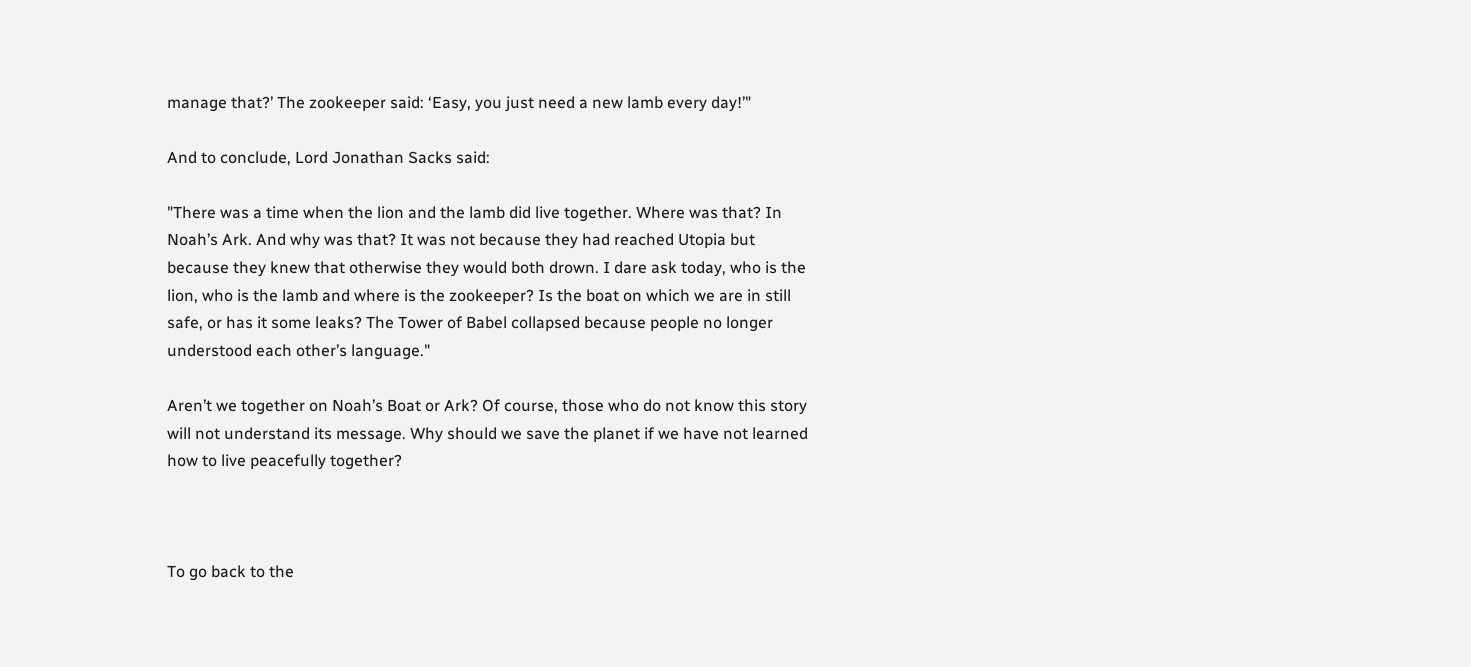manage that?’ The zookeeper said: ‘Easy, you just need a new lamb every day!’"

And to conclude, Lord Jonathan Sacks said:

"There was a time when the lion and the lamb did live together. Where was that? In Noah’s Ark. And why was that? It was not because they had reached Utopia but because they knew that otherwise they would both drown. I dare ask today, who is the lion, who is the lamb and where is the zookeeper? Is the boat on which we are in still safe, or has it some leaks? The Tower of Babel collapsed because people no longer understood each other’s language."

Aren’t we together on Noah’s Boat or Ark? Of course, those who do not know this story will not understand its message. Why should we save the planet if we have not learned how to live peacefully together?



To go back to the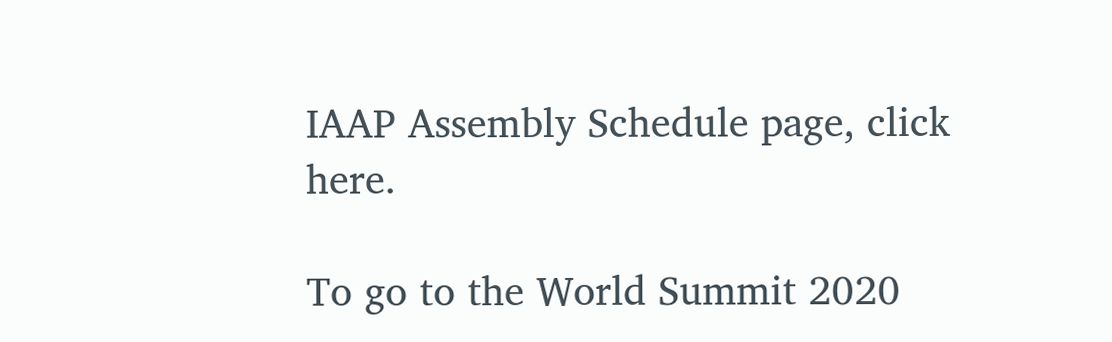IAAP Assembly Schedule page, click here.

To go to the World Summit 2020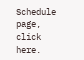Schedule page, click here.